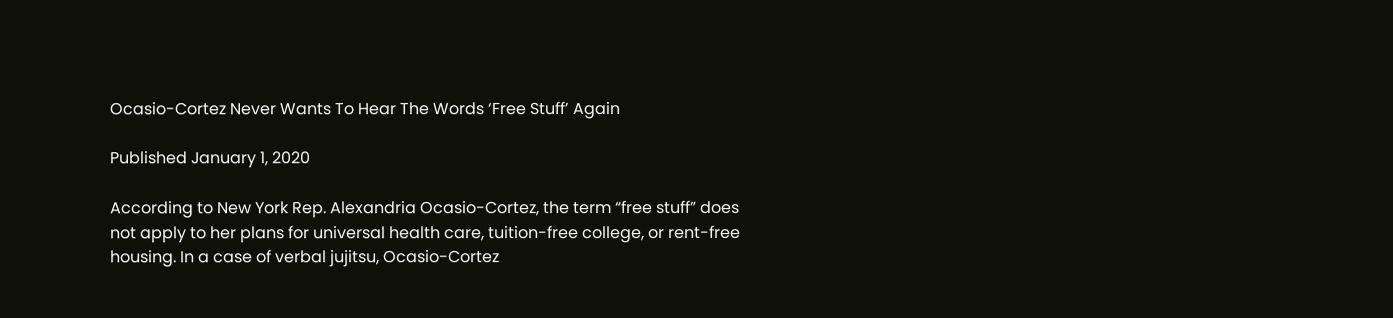Ocasio-Cortez Never Wants To Hear The Words ‘Free Stuff’ Again

Published January 1, 2020

According to New York Rep. Alexandria Ocasio-Cortez, the term “free stuff” does not apply to her plans for universal health care, tuition-free college, or rent-free housing. In a case of verbal jujitsu, Ocasio-Cortez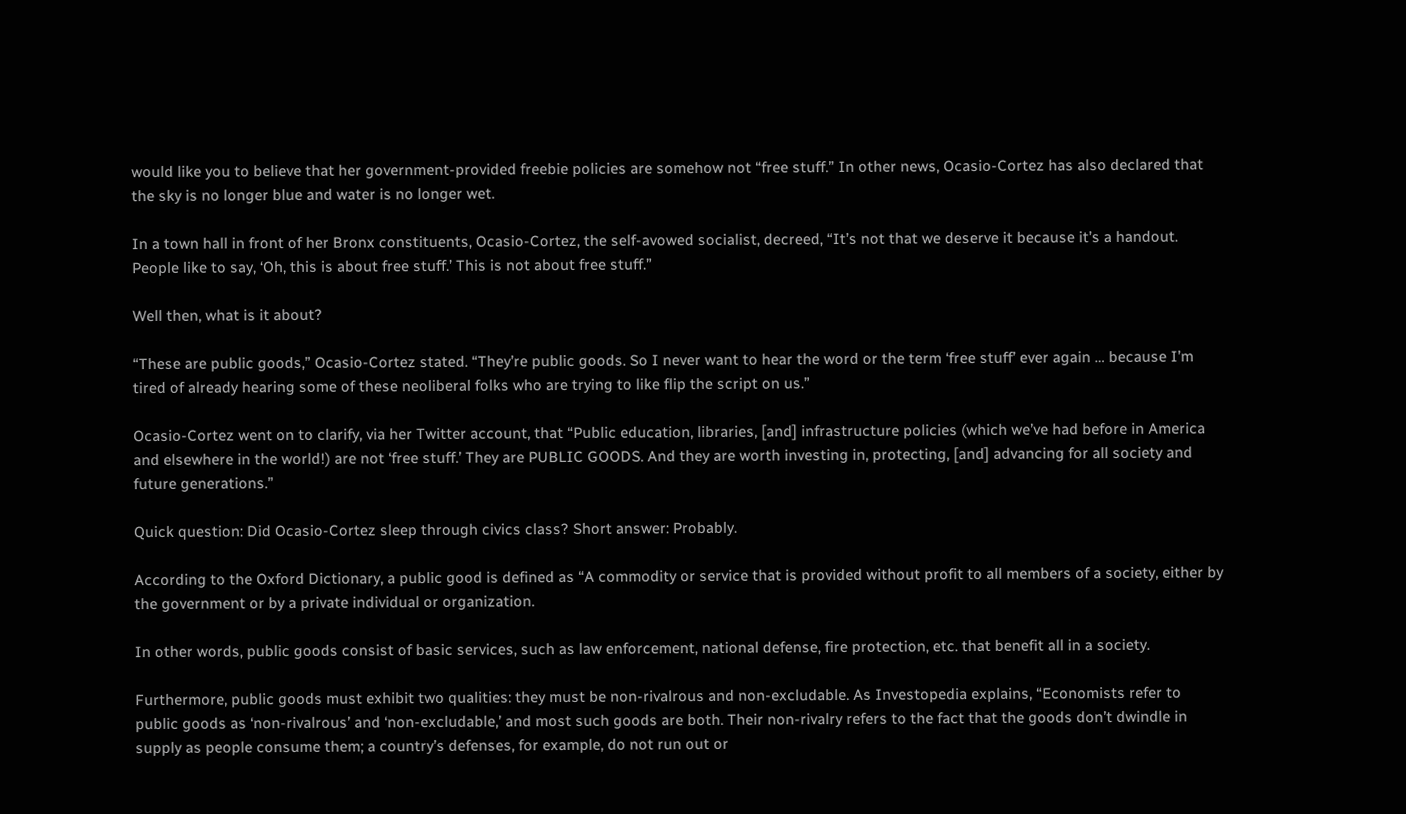would like you to believe that her government-provided freebie policies are somehow not “free stuff.” In other news, Ocasio-Cortez has also declared that the sky is no longer blue and water is no longer wet.

In a town hall in front of her Bronx constituents, Ocasio-Cortez, the self-avowed socialist, decreed, “It’s not that we deserve it because it’s a handout. People like to say, ‘Oh, this is about free stuff.’ This is not about free stuff.”

Well then, what is it about?

“These are public goods,” Ocasio-Cortez stated. “They’re public goods. So I never want to hear the word or the term ‘free stuff’ ever again … because I’m tired of already hearing some of these neoliberal folks who are trying to like flip the script on us.”

Ocasio-Cortez went on to clarify, via her Twitter account, that “Public education, libraries, [and] infrastructure policies (which we’ve had before in America and elsewhere in the world!) are not ‘free stuff.’ They are PUBLIC GOODS. And they are worth investing in, protecting, [and] advancing for all society and future generations.”

Quick question: Did Ocasio-Cortez sleep through civics class? Short answer: Probably.

According to the Oxford Dictionary, a public good is defined as “A commodity or service that is provided without profit to all members of a society, either by the government or by a private individual or organization.

In other words, public goods consist of basic services, such as law enforcement, national defense, fire protection, etc. that benefit all in a society.

Furthermore, public goods must exhibit two qualities: they must be non-rivalrous and non-excludable. As Investopedia explains, “Economists refer to public goods as ‘non-rivalrous’ and ‘non-excludable,’ and most such goods are both. Their non-rivalry refers to the fact that the goods don’t dwindle in supply as people consume them; a country’s defenses, for example, do not run out or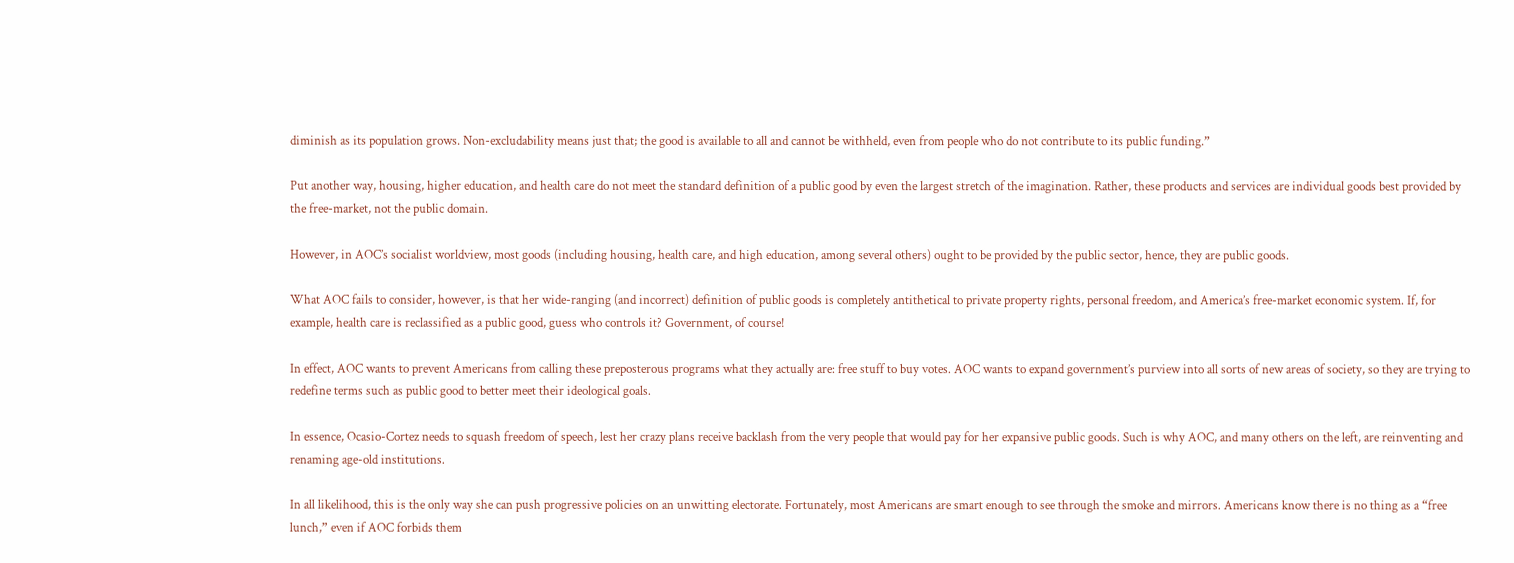diminish as its population grows. Non-excludability means just that; the good is available to all and cannot be withheld, even from people who do not contribute to its public funding.”

Put another way, housing, higher education, and health care do not meet the standard definition of a public good by even the largest stretch of the imagination. Rather, these products and services are individual goods best provided by the free-market, not the public domain.

However, in AOC’s socialist worldview, most goods (including housing, health care, and high education, among several others) ought to be provided by the public sector, hence, they are public goods.

What AOC fails to consider, however, is that her wide-ranging (and incorrect) definition of public goods is completely antithetical to private property rights, personal freedom, and America’s free-market economic system. If, for example, health care is reclassified as a public good, guess who controls it? Government, of course!

In effect, AOC wants to prevent Americans from calling these preposterous programs what they actually are: free stuff to buy votes. AOC wants to expand government’s purview into all sorts of new areas of society, so they are trying to redefine terms such as public good to better meet their ideological goals.

In essence, Ocasio-Cortez needs to squash freedom of speech, lest her crazy plans receive backlash from the very people that would pay for her expansive public goods. Such is why AOC, and many others on the left, are reinventing and renaming age-old institutions.

In all likelihood, this is the only way she can push progressive policies on an unwitting electorate. Fortunately, most Americans are smart enough to see through the smoke and mirrors. Americans know there is no thing as a “free lunch,” even if AOC forbids them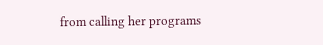from calling her programs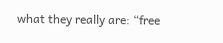what they really are: “free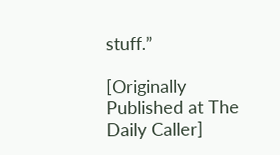stuff.”

[Originally Published at The Daily Caller]